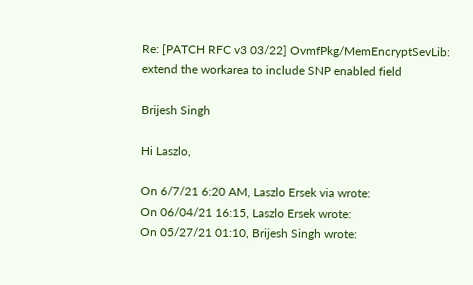Re: [PATCH RFC v3 03/22] OvmfPkg/MemEncryptSevLib: extend the workarea to include SNP enabled field

Brijesh Singh

Hi Laszlo,

On 6/7/21 6:20 AM, Laszlo Ersek via wrote:
On 06/04/21 16:15, Laszlo Ersek wrote:
On 05/27/21 01:10, Brijesh Singh wrote: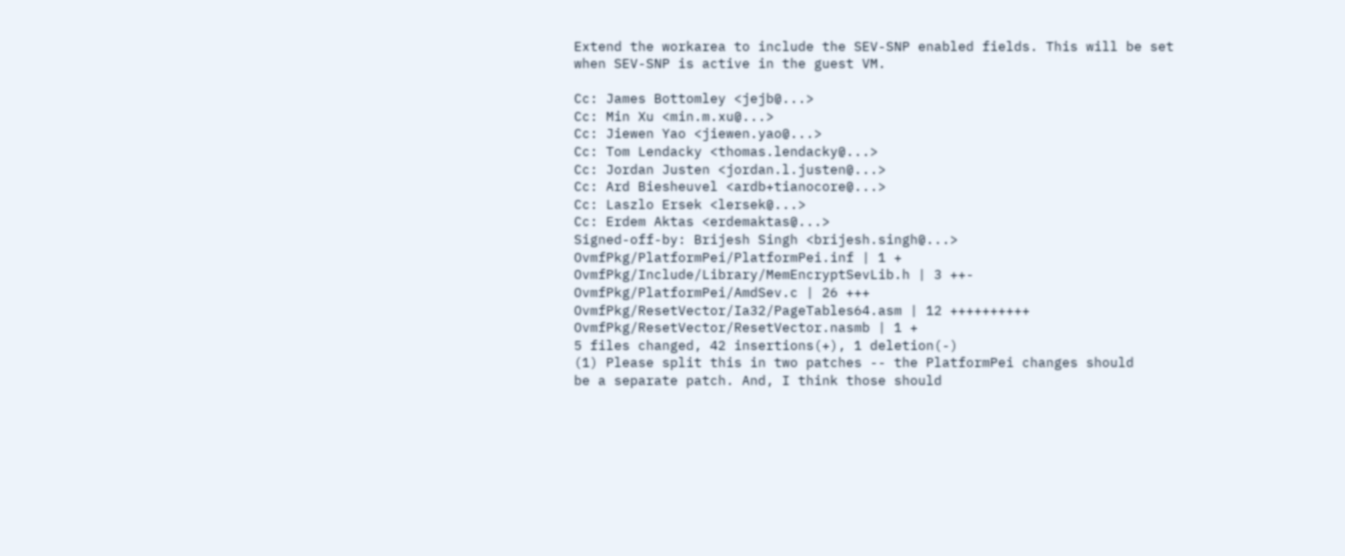Extend the workarea to include the SEV-SNP enabled fields. This will be set
when SEV-SNP is active in the guest VM.

Cc: James Bottomley <jejb@...>
Cc: Min Xu <min.m.xu@...>
Cc: Jiewen Yao <jiewen.yao@...>
Cc: Tom Lendacky <thomas.lendacky@...>
Cc: Jordan Justen <jordan.l.justen@...>
Cc: Ard Biesheuvel <ardb+tianocore@...>
Cc: Laszlo Ersek <lersek@...>
Cc: Erdem Aktas <erdemaktas@...>
Signed-off-by: Brijesh Singh <brijesh.singh@...>
OvmfPkg/PlatformPei/PlatformPei.inf | 1 +
OvmfPkg/Include/Library/MemEncryptSevLib.h | 3 ++-
OvmfPkg/PlatformPei/AmdSev.c | 26 +++
OvmfPkg/ResetVector/Ia32/PageTables64.asm | 12 ++++++++++
OvmfPkg/ResetVector/ResetVector.nasmb | 1 +
5 files changed, 42 insertions(+), 1 deletion(-)
(1) Please split this in two patches -- the PlatformPei changes should
be a separate patch. And, I think those should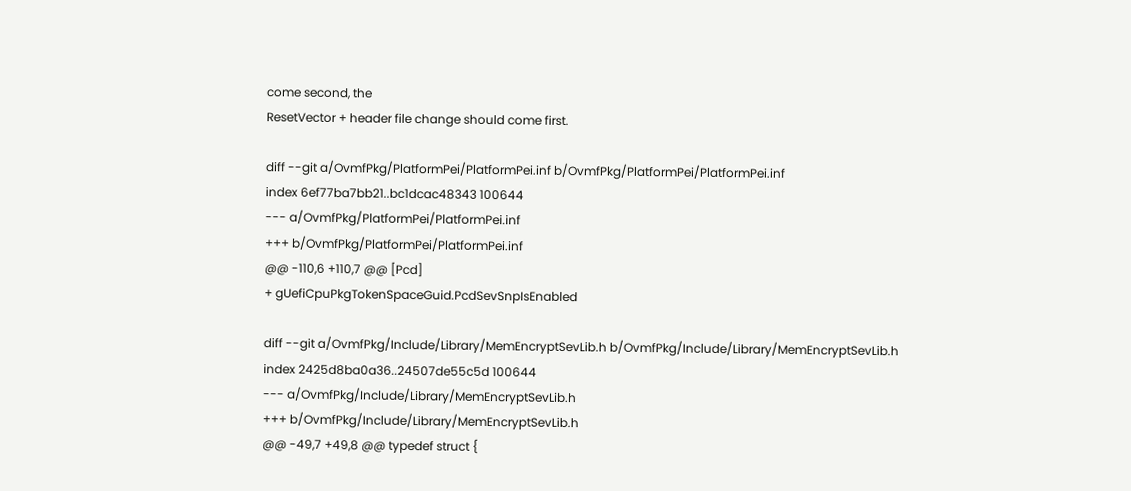come second, the
ResetVector + header file change should come first.

diff --git a/OvmfPkg/PlatformPei/PlatformPei.inf b/OvmfPkg/PlatformPei/PlatformPei.inf
index 6ef77ba7bb21..bc1dcac48343 100644
--- a/OvmfPkg/PlatformPei/PlatformPei.inf
+++ b/OvmfPkg/PlatformPei/PlatformPei.inf
@@ -110,6 +110,7 @@ [Pcd]
+ gUefiCpuPkgTokenSpaceGuid.PcdSevSnpIsEnabled

diff --git a/OvmfPkg/Include/Library/MemEncryptSevLib.h b/OvmfPkg/Include/Library/MemEncryptSevLib.h
index 2425d8ba0a36..24507de55c5d 100644
--- a/OvmfPkg/Include/Library/MemEncryptSevLib.h
+++ b/OvmfPkg/Include/Library/MemEncryptSevLib.h
@@ -49,7 +49,8 @@ typedef struct {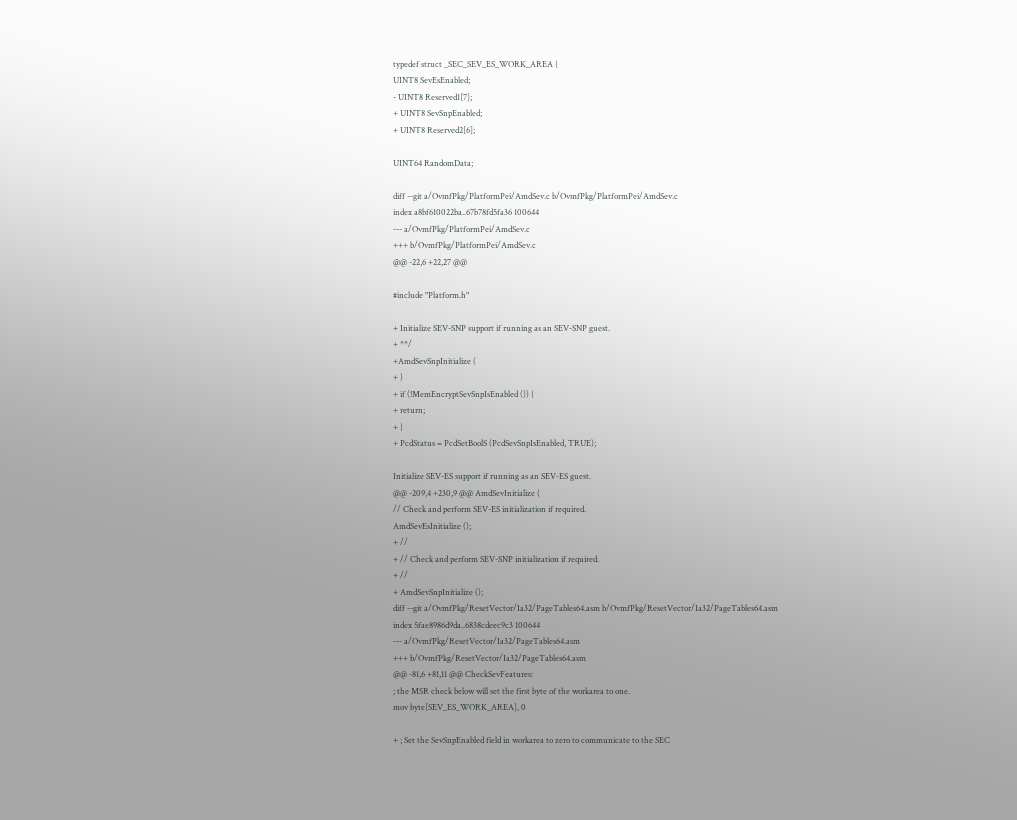typedef struct _SEC_SEV_ES_WORK_AREA {
UINT8 SevEsEnabled;
- UINT8 Reserved1[7];
+ UINT8 SevSnpEnabled;
+ UINT8 Reserved2[6];

UINT64 RandomData;

diff --git a/OvmfPkg/PlatformPei/AmdSev.c b/OvmfPkg/PlatformPei/AmdSev.c
index a8bf610022ba..67b78fd5fa36 100644
--- a/OvmfPkg/PlatformPei/AmdSev.c
+++ b/OvmfPkg/PlatformPei/AmdSev.c
@@ -22,6 +22,27 @@

#include "Platform.h"

+ Initialize SEV-SNP support if running as an SEV-SNP guest.
+ **/
+AmdSevSnpInitialize (
+ )
+ if (!MemEncryptSevSnpIsEnabled ()) {
+ return;
+ }
+ PcdStatus = PcdSetBoolS (PcdSevSnpIsEnabled, TRUE);

Initialize SEV-ES support if running as an SEV-ES guest.
@@ -209,4 +230,9 @@ AmdSevInitialize (
// Check and perform SEV-ES initialization if required.
AmdSevEsInitialize ();
+ //
+ // Check and perform SEV-SNP initialization if required.
+ //
+ AmdSevSnpInitialize ();
diff --git a/OvmfPkg/ResetVector/Ia32/PageTables64.asm b/OvmfPkg/ResetVector/Ia32/PageTables64.asm
index 5fae8986d9da..6838cdeec9c3 100644
--- a/OvmfPkg/ResetVector/Ia32/PageTables64.asm
+++ b/OvmfPkg/ResetVector/Ia32/PageTables64.asm
@@ -81,6 +81,11 @@ CheckSevFeatures:
; the MSR check below will set the first byte of the workarea to one.
mov byte[SEV_ES_WORK_AREA], 0

+ ; Set the SevSnpEnabled field in workarea to zero to communicate to the SEC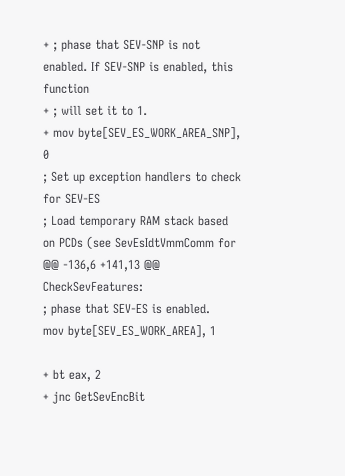+ ; phase that SEV-SNP is not enabled. If SEV-SNP is enabled, this function
+ ; will set it to 1.
+ mov byte[SEV_ES_WORK_AREA_SNP], 0
; Set up exception handlers to check for SEV-ES
; Load temporary RAM stack based on PCDs (see SevEsIdtVmmComm for
@@ -136,6 +141,13 @@ CheckSevFeatures:
; phase that SEV-ES is enabled.
mov byte[SEV_ES_WORK_AREA], 1

+ bt eax, 2
+ jnc GetSevEncBit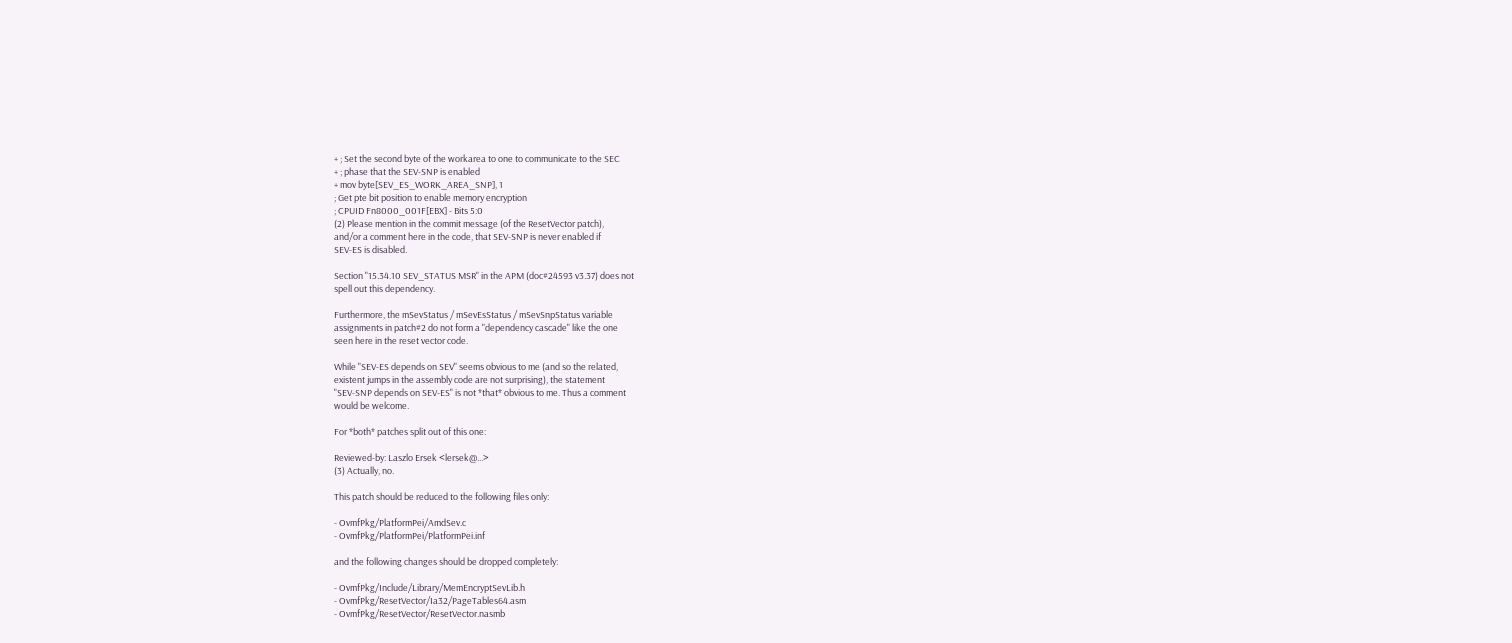+ ; Set the second byte of the workarea to one to communicate to the SEC
+ ; phase that the SEV-SNP is enabled
+ mov byte[SEV_ES_WORK_AREA_SNP], 1
; Get pte bit position to enable memory encryption
; CPUID Fn8000_001F[EBX] - Bits 5:0
(2) Please mention in the commit message (of the ResetVector patch),
and/or a comment here in the code, that SEV-SNP is never enabled if
SEV-ES is disabled.

Section "15.34.10 SEV_STATUS MSR" in the APM (doc#24593 v3.37) does not
spell out this dependency.

Furthermore, the mSevStatus / mSevEsStatus / mSevSnpStatus variable
assignments in patch#2 do not form a "dependency cascade" like the one
seen here in the reset vector code.

While "SEV-ES depends on SEV" seems obvious to me (and so the related,
existent jumps in the assembly code are not surprising), the statement
"SEV-SNP depends on SEV-ES" is not *that* obvious to me. Thus a comment
would be welcome.

For *both* patches split out of this one:

Reviewed-by: Laszlo Ersek <lersek@...>
(3) Actually, no.

This patch should be reduced to the following files only:

- OvmfPkg/PlatformPei/AmdSev.c
- OvmfPkg/PlatformPei/PlatformPei.inf

and the following changes should be dropped completely:

- OvmfPkg/Include/Library/MemEncryptSevLib.h
- OvmfPkg/ResetVector/Ia32/PageTables64.asm
- OvmfPkg/ResetVector/ResetVector.nasmb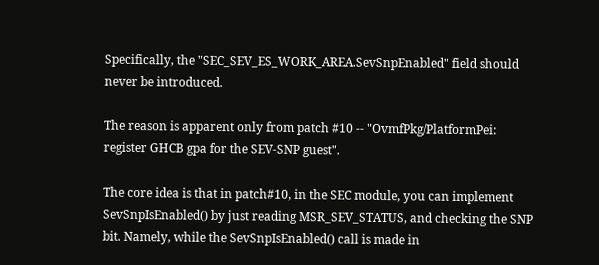Specifically, the "SEC_SEV_ES_WORK_AREA.SevSnpEnabled" field should
never be introduced.

The reason is apparent only from patch #10 -- "OvmfPkg/PlatformPei:
register GHCB gpa for the SEV-SNP guest".

The core idea is that in patch#10, in the SEC module, you can implement
SevSnpIsEnabled() by just reading MSR_SEV_STATUS, and checking the SNP
bit. Namely, while the SevSnpIsEnabled() call is made in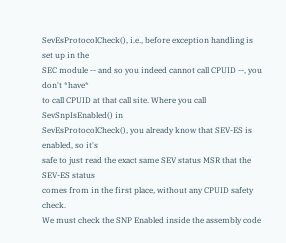SevEsProtocolCheck(), i.e., before exception handling is set up in the
SEC module -- and so you indeed cannot call CPUID --, you don't *have*
to call CPUID at that call site. Where you call SevSnpIsEnabled() in
SevEsProtocolCheck(), you already know that SEV-ES is enabled, so it's
safe to just read the exact same SEV status MSR that the SEV-ES status
comes from in the first place, without any CPUID safety check.
We must check the SNP Enabled inside the assembly code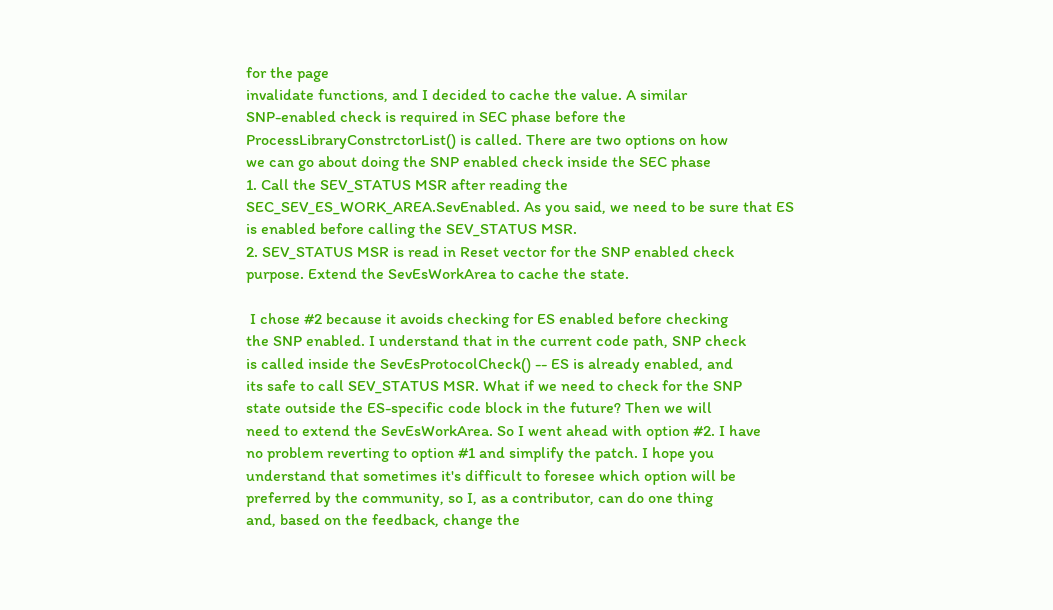for the page
invalidate functions, and I decided to cache the value. A similar
SNP-enabled check is required in SEC phase before the
ProcessLibraryConstrctorList() is called. There are two options on how
we can go about doing the SNP enabled check inside the SEC phase
1. Call the SEV_STATUS MSR after reading the
SEC_SEV_ES_WORK_AREA.SevEnabled. As you said, we need to be sure that ES
is enabled before calling the SEV_STATUS MSR.
2. SEV_STATUS MSR is read in Reset vector for the SNP enabled check
purpose. Extend the SevEsWorkArea to cache the state.

 I chose #2 because it avoids checking for ES enabled before checking
the SNP enabled. I understand that in the current code path, SNP check
is called inside the SevEsProtocolCheck() -- ES is already enabled, and
its safe to call SEV_STATUS MSR. What if we need to check for the SNP
state outside the ES-specific code block in the future? Then we will
need to extend the SevEsWorkArea. So I went ahead with option #2. I have
no problem reverting to option #1 and simplify the patch. I hope you
understand that sometimes it's difficult to foresee which option will be
preferred by the community, so I, as a contributor, can do one thing
and, based on the feedback, change the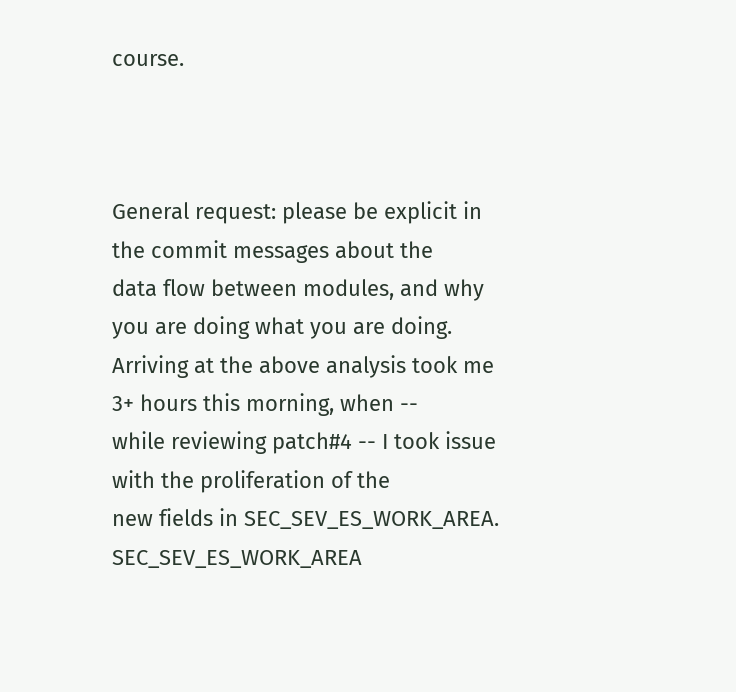course.



General request: please be explicit in the commit messages about the
data flow between modules, and why you are doing what you are doing.
Arriving at the above analysis took me 3+ hours this morning, when --
while reviewing patch#4 -- I took issue with the proliferation of the
new fields in SEC_SEV_ES_WORK_AREA. SEC_SEV_ES_WORK_AREA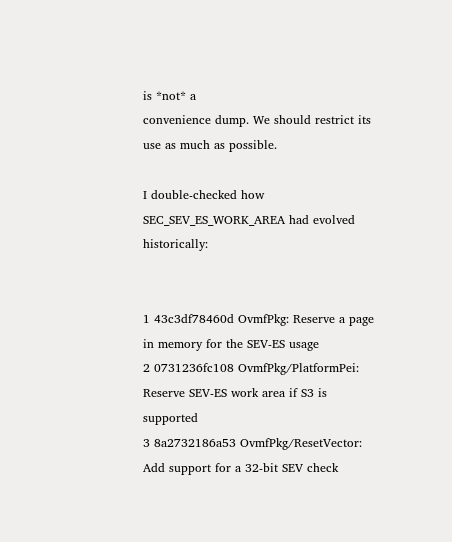is *not* a
convenience dump. We should restrict its use as much as possible.

I double-checked how SEC_SEV_ES_WORK_AREA had evolved historically:


1 43c3df78460d OvmfPkg: Reserve a page in memory for the SEV-ES usage
2 0731236fc108 OvmfPkg/PlatformPei: Reserve SEV-ES work area if S3 is supported
3 8a2732186a53 OvmfPkg/ResetVector: Add support for a 32-bit SEV check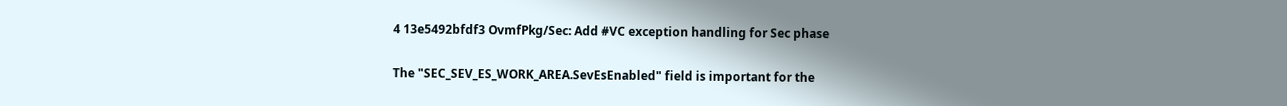4 13e5492bfdf3 OvmfPkg/Sec: Add #VC exception handling for Sec phase

The "SEC_SEV_ES_WORK_AREA.SevEsEnabled" field is important for the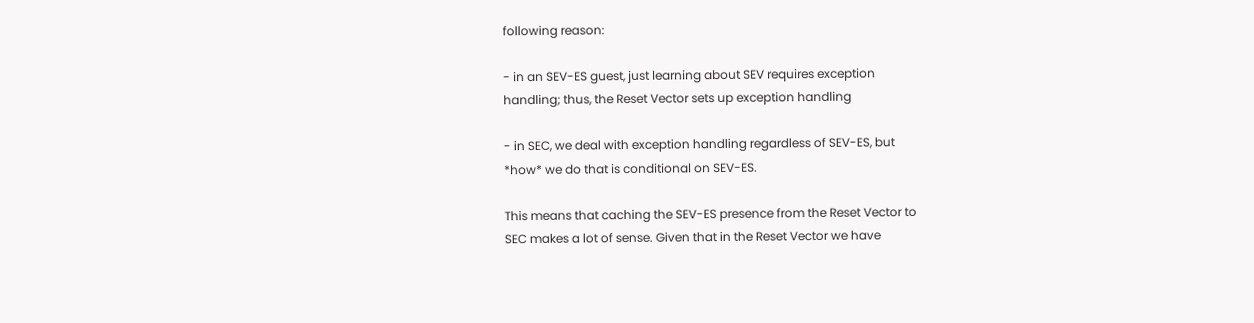following reason:

- in an SEV-ES guest, just learning about SEV requires exception
handling; thus, the Reset Vector sets up exception handling

- in SEC, we deal with exception handling regardless of SEV-ES, but
*how* we do that is conditional on SEV-ES.

This means that caching the SEV-ES presence from the Reset Vector to
SEC makes a lot of sense. Given that in the Reset Vector we have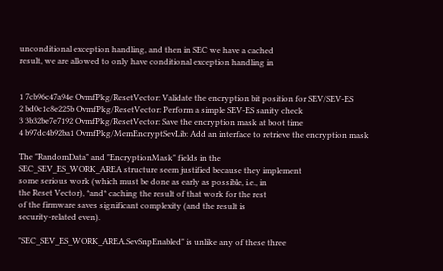unconditional exception handling, and then in SEC we have a cached
result, we are allowed to only have conditional exception handling in


1 7cb96c47a94e OvmfPkg/ResetVector: Validate the encryption bit position for SEV/SEV-ES
2 bd0c1c8e225b OvmfPkg/ResetVector: Perform a simple SEV-ES sanity check
3 3b32be7e7192 OvmfPkg/ResetVector: Save the encryption mask at boot time
4 b97dc4b92ba1 OvmfPkg/MemEncryptSevLib: Add an interface to retrieve the encryption mask

The "RandomData" and "EncryptionMask" fields in the
SEC_SEV_ES_WORK_AREA structure seem justified because they implement
some serious work (which must be done as early as possible, i.e., in
the Reset Vector), *and* caching the result of that work for the rest
of the firmware saves significant complexity (and the result is
security-related even).

"SEC_SEV_ES_WORK_AREA.SevSnpEnabled" is unlike any of these three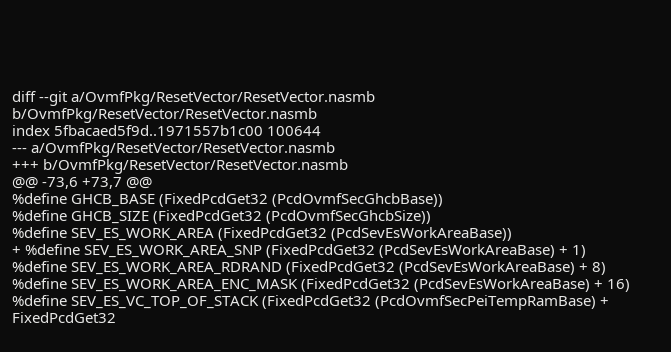diff --git a/OvmfPkg/ResetVector/ResetVector.nasmb b/OvmfPkg/ResetVector/ResetVector.nasmb
index 5fbacaed5f9d..1971557b1c00 100644
--- a/OvmfPkg/ResetVector/ResetVector.nasmb
+++ b/OvmfPkg/ResetVector/ResetVector.nasmb
@@ -73,6 +73,7 @@
%define GHCB_BASE (FixedPcdGet32 (PcdOvmfSecGhcbBase))
%define GHCB_SIZE (FixedPcdGet32 (PcdOvmfSecGhcbSize))
%define SEV_ES_WORK_AREA (FixedPcdGet32 (PcdSevEsWorkAreaBase))
+ %define SEV_ES_WORK_AREA_SNP (FixedPcdGet32 (PcdSevEsWorkAreaBase) + 1)
%define SEV_ES_WORK_AREA_RDRAND (FixedPcdGet32 (PcdSevEsWorkAreaBase) + 8)
%define SEV_ES_WORK_AREA_ENC_MASK (FixedPcdGet32 (PcdSevEsWorkAreaBase) + 16)
%define SEV_ES_VC_TOP_OF_STACK (FixedPcdGet32 (PcdOvmfSecPeiTempRamBase) + FixedPcdGet32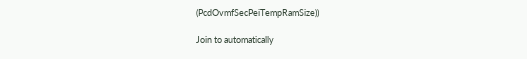(PcdOvmfSecPeiTempRamSize))

Join to automatically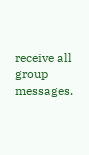receive all group messages.